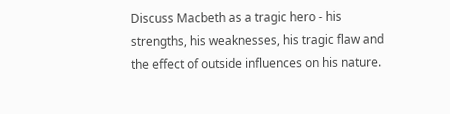Discuss Macbeth as a tragic hero - his strengths, his weaknesses, his tragic flaw and the effect of outside influences on his nature.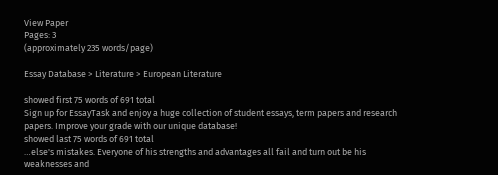View Paper
Pages: 3
(approximately 235 words/page)

Essay Database > Literature > European Literature

showed first 75 words of 691 total
Sign up for EssayTask and enjoy a huge collection of student essays, term papers and research papers. Improve your grade with our unique database!
showed last 75 words of 691 total
…else's mistakes. Everyone of his strengths and advantages all fail and turn out be his weaknesses and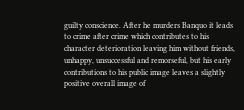guilty conscience. After he murders Banquo it leads to crime after crime which contributes to his character deterioration leaving him without friends, unhappy, unsuccessful and remorseful, but his early contributions to his public image leaves a slightly positive overall image of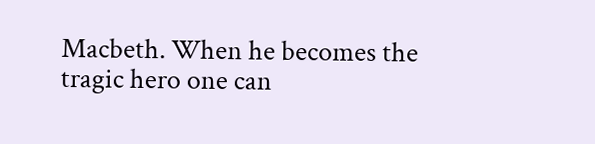Macbeth. When he becomes the tragic hero one can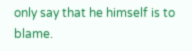only say that he himself is to blame.